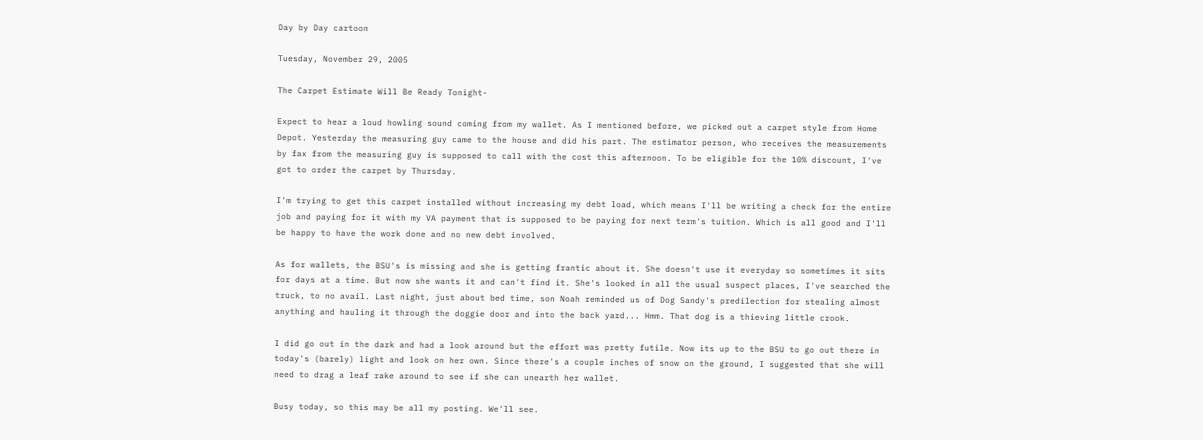Day by Day cartoon

Tuesday, November 29, 2005

The Carpet Estimate Will Be Ready Tonight-

Expect to hear a loud howling sound coming from my wallet. As I mentioned before, we picked out a carpet style from Home Depot. Yesterday the measuring guy came to the house and did his part. The estimator person, who receives the measurements by fax from the measuring guy is supposed to call with the cost this afternoon. To be eligible for the 10% discount, I've got to order the carpet by Thursday.

I'm trying to get this carpet installed without increasing my debt load, which means I'll be writing a check for the entire job and paying for it with my VA payment that is supposed to be paying for next term's tuition. Which is all good and I'll be happy to have the work done and no new debt involved.

As for wallets, the BSU's is missing and she is getting frantic about it. She doesn't use it everyday so sometimes it sits for days at a time. But now she wants it and can't find it. She's looked in all the usual suspect places, I've searched the truck, to no avail. Last night, just about bed time, son Noah reminded us of Dog Sandy's predilection for stealing almost anything and hauling it through the doggie door and into the back yard... Hmm. That dog is a thieving little crook.

I did go out in the dark and had a look around but the effort was pretty futile. Now its up to the BSU to go out there in today's (barely) light and look on her own. Since there's a couple inches of snow on the ground, I suggested that she will need to drag a leaf rake around to see if she can unearth her wallet.

Busy today, so this may be all my posting. We'll see.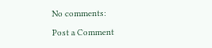No comments:

Post a Comment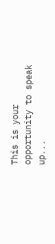This is your opportunity to speak up...